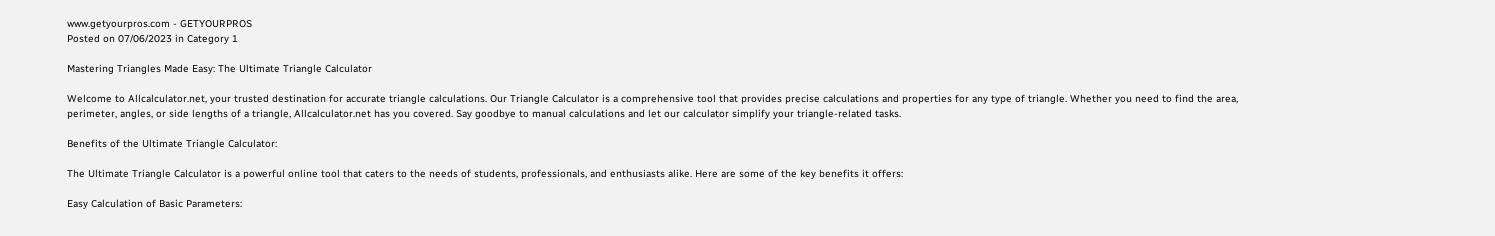www.getyourpros.com - GETYOURPROS
Posted on 07/06/2023 in Category 1

Mastering Triangles Made Easy: The Ultimate Triangle Calculator

Welcome to Allcalculator.net, your trusted destination for accurate triangle calculations. Our Triangle Calculator is a comprehensive tool that provides precise calculations and properties for any type of triangle. Whether you need to find the area, perimeter, angles, or side lengths of a triangle, Allcalculator.net has you covered. Say goodbye to manual calculations and let our calculator simplify your triangle-related tasks.

Benefits of the Ultimate Triangle Calculator:

The Ultimate Triangle Calculator is a powerful online tool that caters to the needs of students, professionals, and enthusiasts alike. Here are some of the key benefits it offers:

Easy Calculation of Basic Parameters: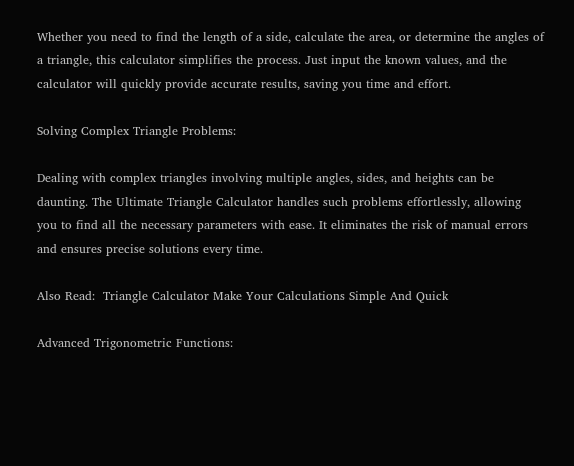Whether you need to find the length of a side, calculate the area, or determine the angles of a triangle, this calculator simplifies the process. Just input the known values, and the calculator will quickly provide accurate results, saving you time and effort.

Solving Complex Triangle Problems:

Dealing with complex triangles involving multiple angles, sides, and heights can be daunting. The Ultimate Triangle Calculator handles such problems effortlessly, allowing you to find all the necessary parameters with ease. It eliminates the risk of manual errors and ensures precise solutions every time.

Also Read:  Triangle Calculator Make Your Calculations Simple And Quick

Advanced Trigonometric Functions: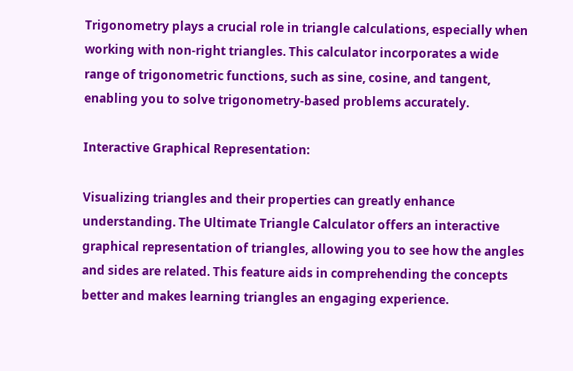Trigonometry plays a crucial role in triangle calculations, especially when working with non-right triangles. This calculator incorporates a wide range of trigonometric functions, such as sine, cosine, and tangent, enabling you to solve trigonometry-based problems accurately.

Interactive Graphical Representation:

Visualizing triangles and their properties can greatly enhance understanding. The Ultimate Triangle Calculator offers an interactive graphical representation of triangles, allowing you to see how the angles and sides are related. This feature aids in comprehending the concepts better and makes learning triangles an engaging experience.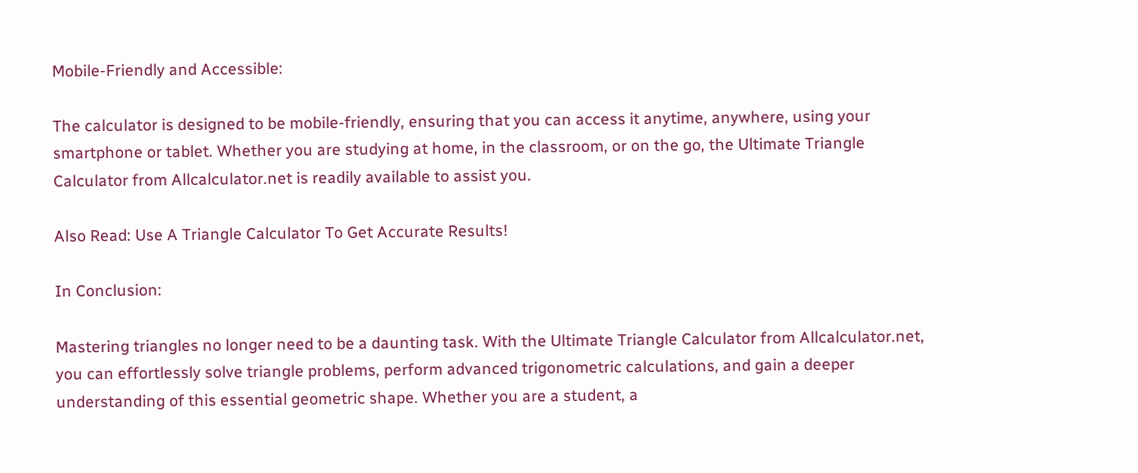Mobile-Friendly and Accessible:

The calculator is designed to be mobile-friendly, ensuring that you can access it anytime, anywhere, using your smartphone or tablet. Whether you are studying at home, in the classroom, or on the go, the Ultimate Triangle Calculator from Allcalculator.net is readily available to assist you.

Also Read: Use A Triangle Calculator To Get Accurate Results!

In Conclusion:

Mastering triangles no longer need to be a daunting task. With the Ultimate Triangle Calculator from Allcalculator.net, you can effortlessly solve triangle problems, perform advanced trigonometric calculations, and gain a deeper understanding of this essential geometric shape. Whether you are a student, a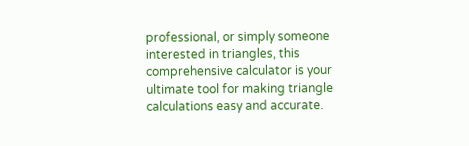professional, or simply someone interested in triangles, this comprehensive calculator is your ultimate tool for making triangle calculations easy and accurate.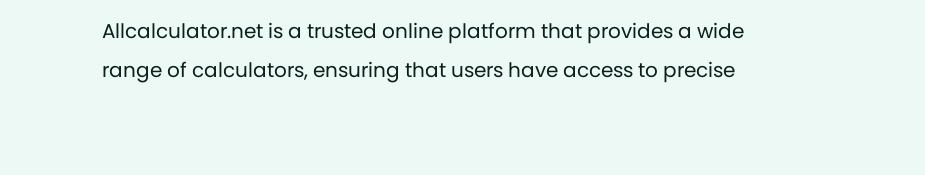Allcalculator.net is a trusted online platform that provides a wide range of calculators, ensuring that users have access to precise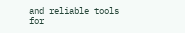and reliable tools for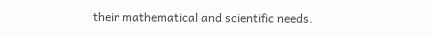their mathematical and scientific needs.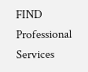FIND Professional Services